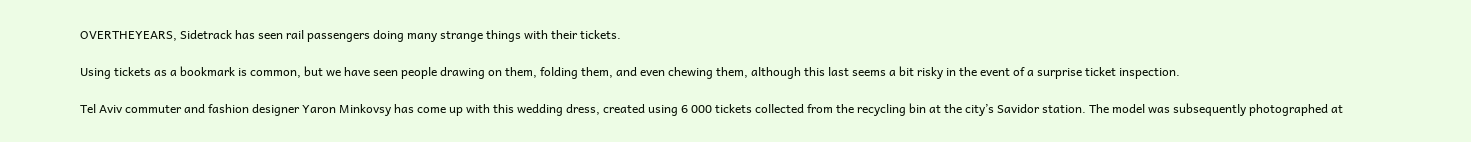OVERTHEYEARS, Sidetrack has seen rail passengers doing many strange things with their tickets.

Using tickets as a bookmark is common, but we have seen people drawing on them, folding them, and even chewing them, although this last seems a bit risky in the event of a surprise ticket inspection.

Tel Aviv commuter and fashion designer Yaron Minkovsy has come up with this wedding dress, created using 6 000 tickets collected from the recycling bin at the city’s Savidor station. The model was subsequently photographed at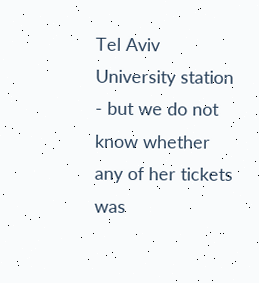Tel Aviv University station - but we do not know whether any of her tickets was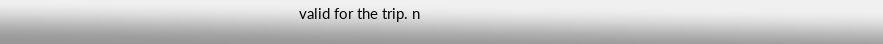valid for the trip. n